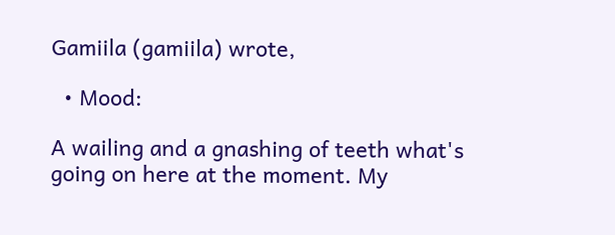Gamiila (gamiila) wrote,

  • Mood:

A wailing and a gnashing of teeth what's going on here at the moment. My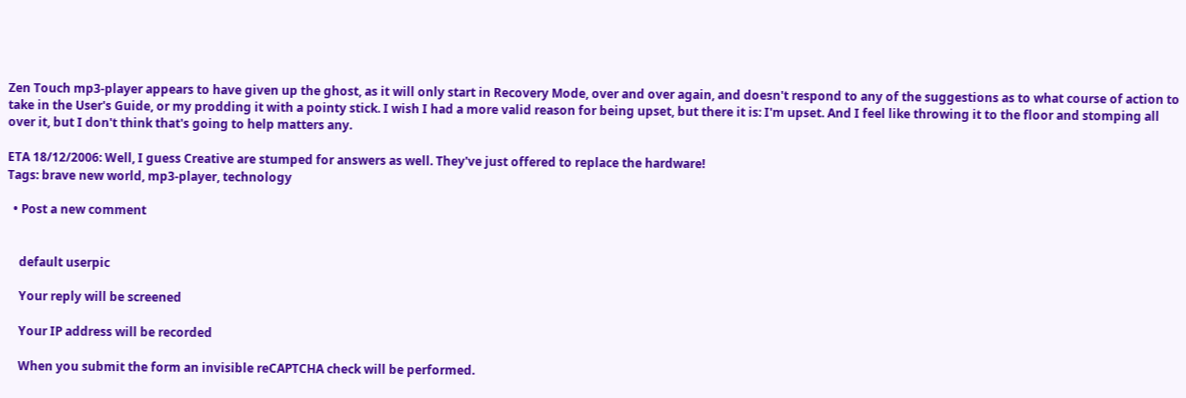Zen Touch mp3-player appears to have given up the ghost, as it will only start in Recovery Mode, over and over again, and doesn't respond to any of the suggestions as to what course of action to take in the User's Guide, or my prodding it with a pointy stick. I wish I had a more valid reason for being upset, but there it is: I'm upset. And I feel like throwing it to the floor and stomping all over it, but I don't think that's going to help matters any.

ETA 18/12/2006: Well, I guess Creative are stumped for answers as well. They've just offered to replace the hardware!
Tags: brave new world, mp3-player, technology

  • Post a new comment


    default userpic

    Your reply will be screened

    Your IP address will be recorded

    When you submit the form an invisible reCAPTCHA check will be performed.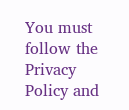You must follow the Privacy Policy and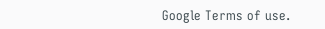Google Terms of use.